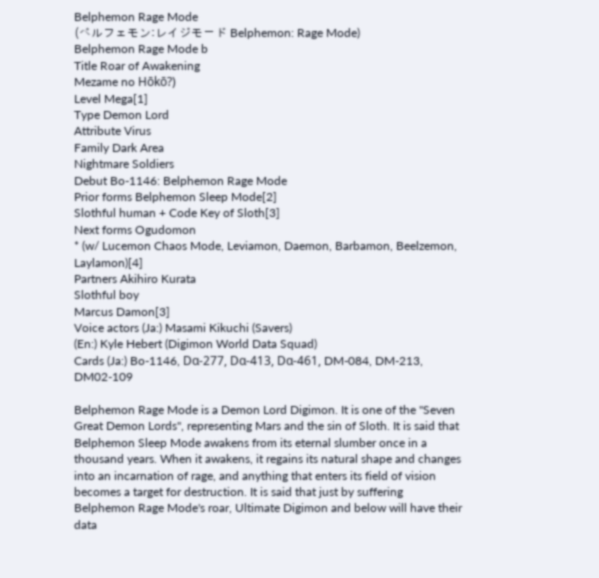Belphemon Rage Mode
(ベルフェモン:レイジモード Belphemon: Rage Mode)
Belphemon Rage Mode b
Title Roar of Awakening
Mezame no Hōkō?)
Level Mega[1]
Type Demon Lord
Attribute Virus
Family Dark Area
Nightmare Soldiers
Debut Bo-1146: Belphemon Rage Mode
Prior forms Belphemon Sleep Mode[2]
Slothful human + Code Key of Sloth[3]
Next forms Ogudomon
* (w/ Lucemon Chaos Mode, Leviamon, Daemon, Barbamon, Beelzemon, Laylamon)[4]
Partners Akihiro Kurata
Slothful boy
Marcus Damon[3]
Voice actors (Ja:) Masami Kikuchi (Savers)
(En:) Kyle Hebert (Digimon World Data Squad)
Cards (Ja:) Bo-1146, Dα-277, Dα-413, Dα-461, DM-084, DM-213, DM02-109

Belphemon Rage Mode is a Demon Lord Digimon. It is one of the "Seven Great Demon Lords", representing Mars and the sin of Sloth. It is said that Belphemon Sleep Mode awakens from its eternal slumber once in a thousand years. When it awakens, it regains its natural shape and changes into an incarnation of rage, and anything that enters its field of vision becomes a target for destruction. It is said that just by suffering Belphemon Rage Mode's roar, Ultimate Digimon and below will have their data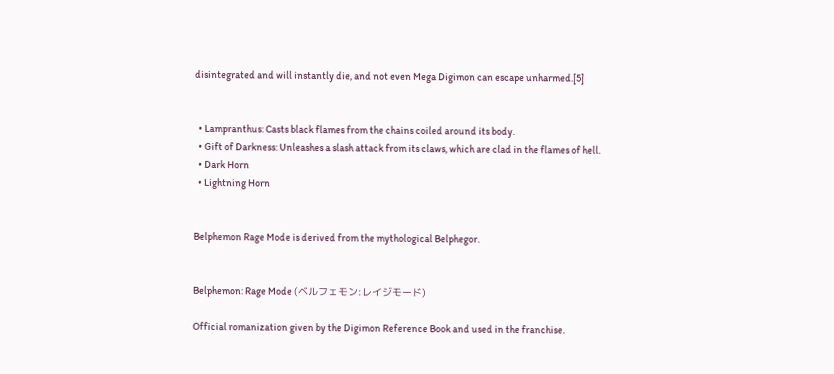disintegrated and will instantly die, and not even Mega Digimon can escape unharmed.[5]


  • Lampranthus: Casts black flames from the chains coiled around its body.
  • Gift of Darkness: Unleashes a slash attack from its claws, which are clad in the flames of hell.
  • Dark Horn
  • Lightning Horn


Belphemon Rage Mode is derived from the mythological Belphegor.


Belphemon: Rage Mode (ベルフェモン:レイジモード)

Official romanization given by the Digimon Reference Book and used in the franchise.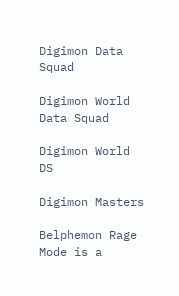Digimon Data Squad

Digimon World Data Squad

Digimon World DS

Digimon Masters

Belphemon Rage Mode is a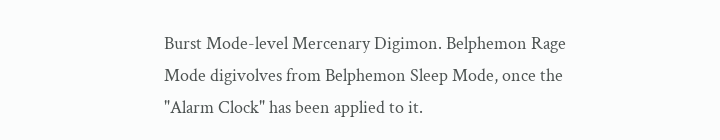Burst Mode-level Mercenary Digimon. Belphemon Rage Mode digivolves from Belphemon Sleep Mode, once the "Alarm Clock" has been applied to it.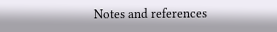Notes and references